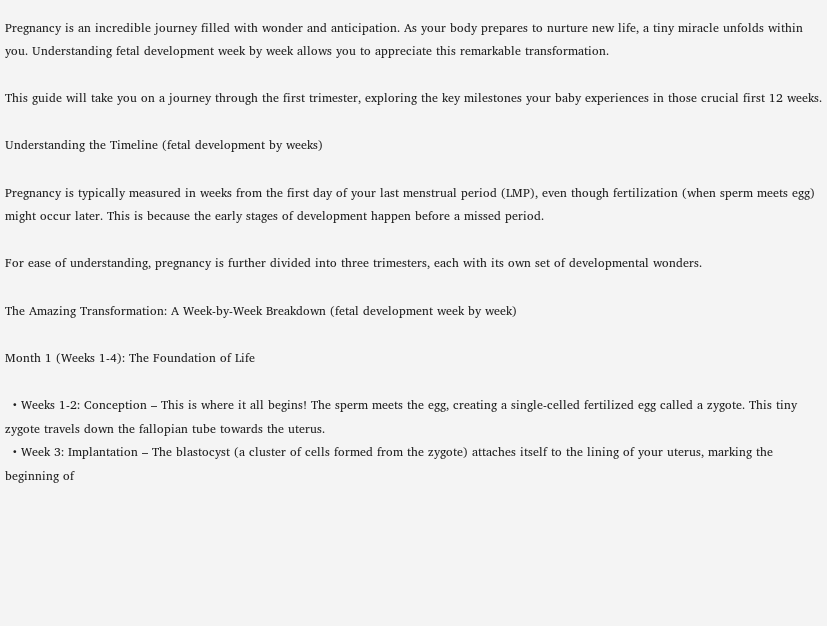Pregnancy is an incredible journey filled with wonder and anticipation. As your body prepares to nurture new life, a tiny miracle unfolds within you. Understanding fetal development week by week allows you to appreciate this remarkable transformation.

This guide will take you on a journey through the first trimester, exploring the key milestones your baby experiences in those crucial first 12 weeks.

Understanding the Timeline (fetal development by weeks)

Pregnancy is typically measured in weeks from the first day of your last menstrual period (LMP), even though fertilization (when sperm meets egg) might occur later. This is because the early stages of development happen before a missed period.

For ease of understanding, pregnancy is further divided into three trimesters, each with its own set of developmental wonders.

The Amazing Transformation: A Week-by-Week Breakdown (fetal development week by week)

Month 1 (Weeks 1-4): The Foundation of Life

  • Weeks 1-2: Conception – This is where it all begins! The sperm meets the egg, creating a single-celled fertilized egg called a zygote. This tiny zygote travels down the fallopian tube towards the uterus.
  • Week 3: Implantation – The blastocyst (a cluster of cells formed from the zygote) attaches itself to the lining of your uterus, marking the beginning of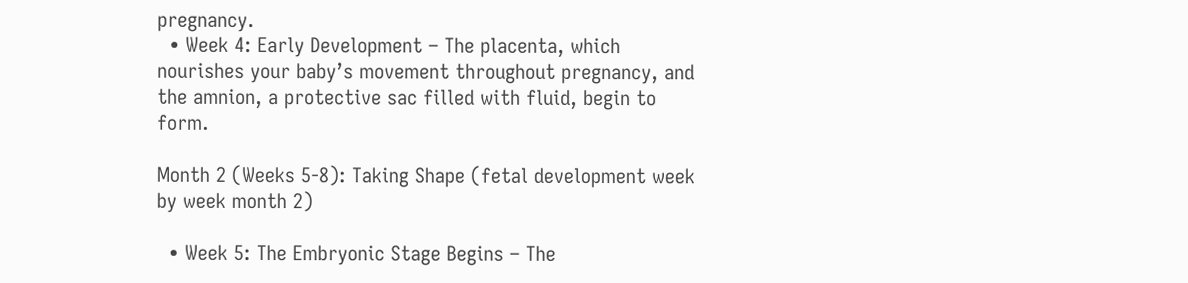pregnancy.
  • Week 4: Early Development – The placenta, which nourishes your baby’s movement throughout pregnancy, and the amnion, a protective sac filled with fluid, begin to form.

Month 2 (Weeks 5-8): Taking Shape (fetal development week by week month 2)

  • Week 5: The Embryonic Stage Begins – The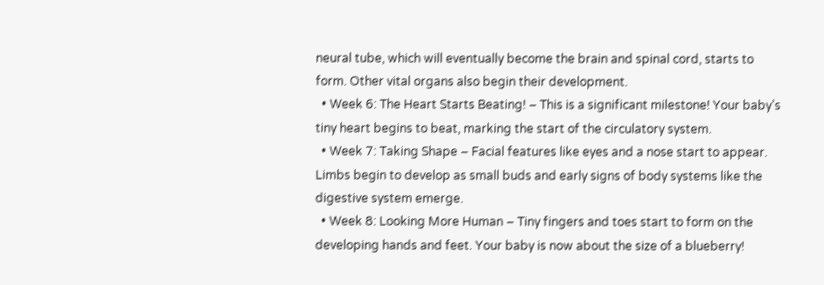neural tube, which will eventually become the brain and spinal cord, starts to form. Other vital organs also begin their development.
  • Week 6: The Heart Starts Beating! – This is a significant milestone! Your baby’s tiny heart begins to beat, marking the start of the circulatory system.
  • Week 7: Taking Shape – Facial features like eyes and a nose start to appear. Limbs begin to develop as small buds and early signs of body systems like the digestive system emerge.
  • Week 8: Looking More Human – Tiny fingers and toes start to form on the developing hands and feet. Your baby is now about the size of a blueberry!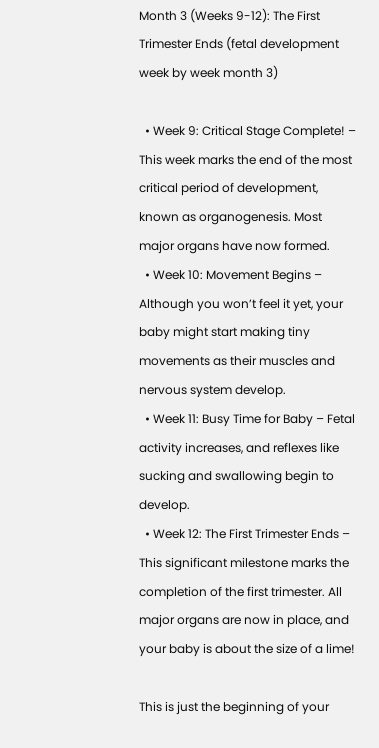Month 3 (Weeks 9-12): The First Trimester Ends (fetal development week by week month 3)

  • Week 9: Critical Stage Complete! – This week marks the end of the most critical period of development, known as organogenesis. Most major organs have now formed.
  • Week 10: Movement Begins – Although you won’t feel it yet, your baby might start making tiny movements as their muscles and nervous system develop.
  • Week 11: Busy Time for Baby – Fetal activity increases, and reflexes like sucking and swallowing begin to develop.
  • Week 12: The First Trimester Ends – This significant milestone marks the completion of the first trimester. All major organs are now in place, and your baby is about the size of a lime!

This is just the beginning of your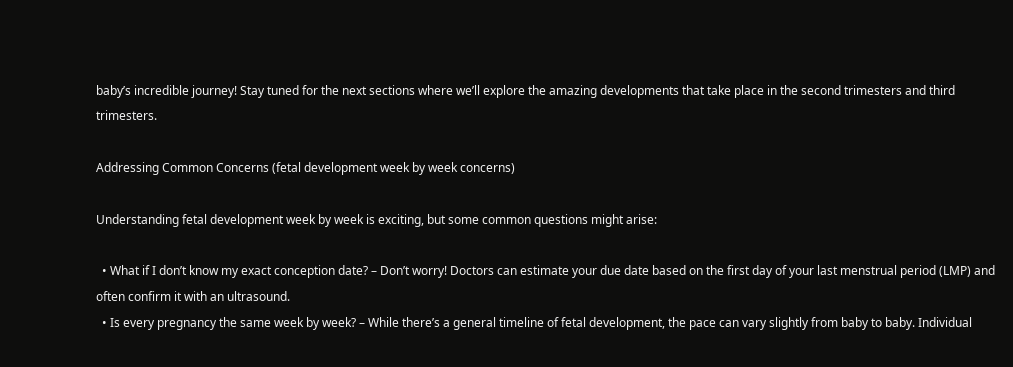baby’s incredible journey! Stay tuned for the next sections where we’ll explore the amazing developments that take place in the second trimesters and third trimesters.

Addressing Common Concerns (fetal development week by week concerns)

Understanding fetal development week by week is exciting, but some common questions might arise:

  • What if I don’t know my exact conception date? – Don’t worry! Doctors can estimate your due date based on the first day of your last menstrual period (LMP) and often confirm it with an ultrasound.
  • Is every pregnancy the same week by week? – While there’s a general timeline of fetal development, the pace can vary slightly from baby to baby. Individual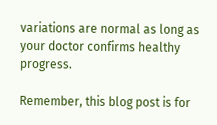variations are normal as long as your doctor confirms healthy progress.

Remember, this blog post is for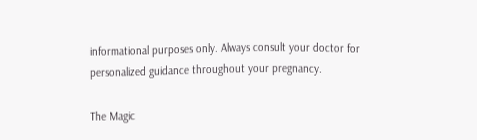informational purposes only. Always consult your doctor for personalized guidance throughout your pregnancy.

The Magic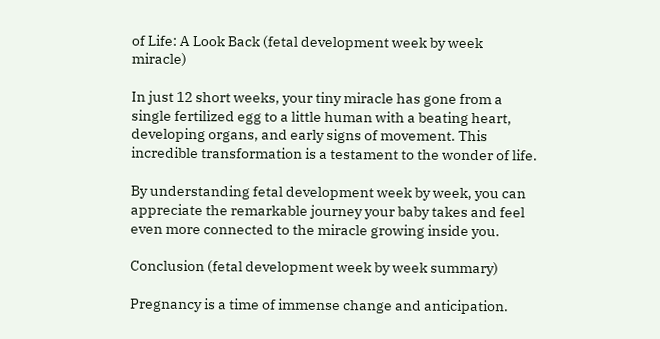of Life: A Look Back (fetal development week by week miracle)

In just 12 short weeks, your tiny miracle has gone from a single fertilized egg to a little human with a beating heart, developing organs, and early signs of movement. This incredible transformation is a testament to the wonder of life.

By understanding fetal development week by week, you can appreciate the remarkable journey your baby takes and feel even more connected to the miracle growing inside you.

Conclusion (fetal development week by week summary)

Pregnancy is a time of immense change and anticipation.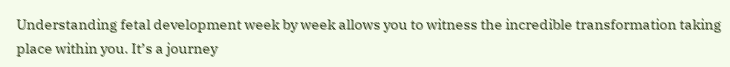Understanding fetal development week by week allows you to witness the incredible transformation taking place within you. It’s a journey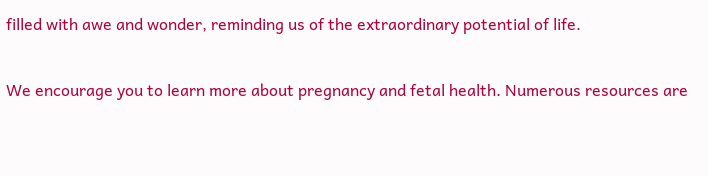filled with awe and wonder, reminding us of the extraordinary potential of life.

We encourage you to learn more about pregnancy and fetal health. Numerous resources are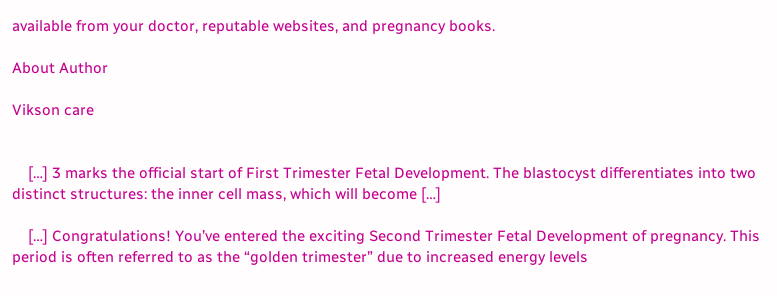available from your doctor, reputable websites, and pregnancy books.

About Author

Vikson care


    […] 3 marks the official start of First Trimester Fetal Development. The blastocyst differentiates into two distinct structures: the inner cell mass, which will become […]

    […] Congratulations! You’ve entered the exciting Second Trimester Fetal Development of pregnancy. This period is often referred to as the “golden trimester” due to increased energy levels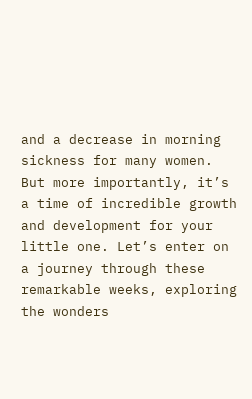and a decrease in morning sickness for many women. But more importantly, it’s a time of incredible growth and development for your little one. Let’s enter on a journey through these remarkable weeks, exploring the wonders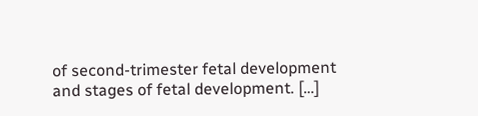of second-trimester fetal development and stages of fetal development. […]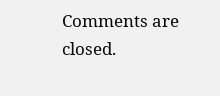Comments are closed.